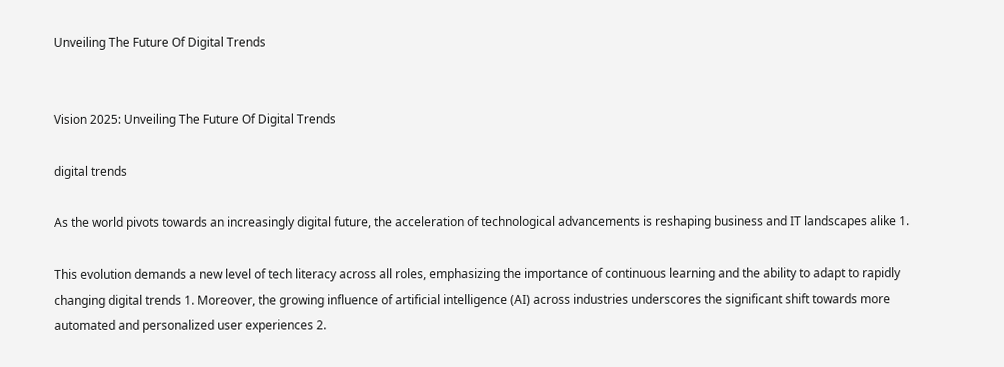Unveiling The Future Of Digital Trends


Vision 2025: Unveiling The Future Of Digital Trends

digital trends

As the world pivots towards an increasingly digital future, the acceleration of technological advancements is reshaping business and IT landscapes alike 1.

This evolution demands a new level of tech literacy across all roles, emphasizing the importance of continuous learning and the ability to adapt to rapidly changing digital trends 1. Moreover, the growing influence of artificial intelligence (AI) across industries underscores the significant shift towards more automated and personalized user experiences 2.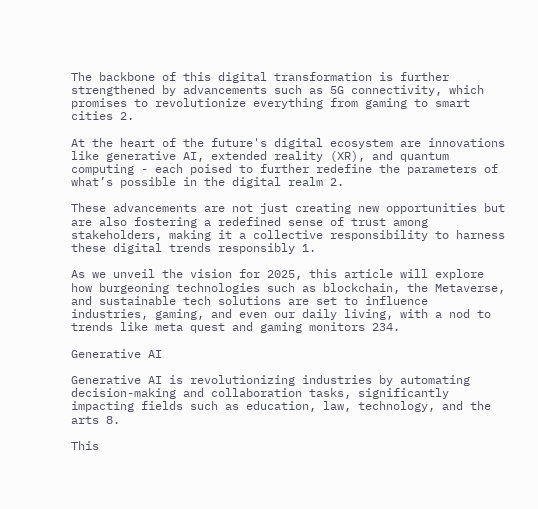The backbone of this digital transformation is further strengthened by advancements such as 5G connectivity, which promises to revolutionize everything from gaming to smart cities 2.

At the heart of the future's digital ecosystem are innovations like generative AI, extended reality (XR), and quantum computing - each poised to further redefine the parameters of what’s possible in the digital realm 2.

These advancements are not just creating new opportunities but are also fostering a redefined sense of trust among stakeholders, making it a collective responsibility to harness these digital trends responsibly 1.

As we unveil the vision for 2025, this article will explore how burgeoning technologies such as blockchain, the Metaverse, and sustainable tech solutions are set to influence industries, gaming, and even our daily living, with a nod to trends like meta quest and gaming monitors 234.

Generative AI

Generative AI is revolutionizing industries by automating decision-making and collaboration tasks, significantly impacting fields such as education, law, technology, and the arts 8.

This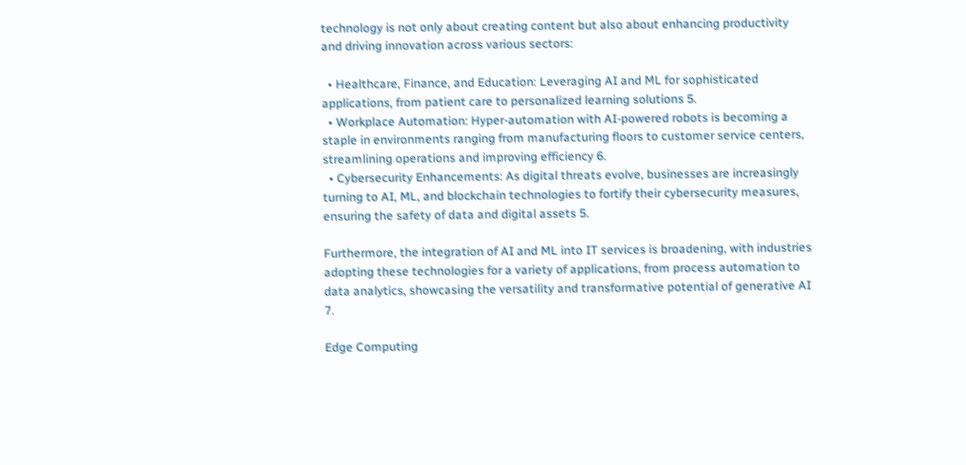technology is not only about creating content but also about enhancing productivity and driving innovation across various sectors:

  • Healthcare, Finance, and Education: Leveraging AI and ML for sophisticated applications, from patient care to personalized learning solutions 5.
  • Workplace Automation: Hyper-automation with AI-powered robots is becoming a staple in environments ranging from manufacturing floors to customer service centers, streamlining operations and improving efficiency 6.
  • Cybersecurity Enhancements: As digital threats evolve, businesses are increasingly turning to AI, ML, and blockchain technologies to fortify their cybersecurity measures, ensuring the safety of data and digital assets 5.

Furthermore, the integration of AI and ML into IT services is broadening, with industries adopting these technologies for a variety of applications, from process automation to data analytics, showcasing the versatility and transformative potential of generative AI 7.

Edge Computing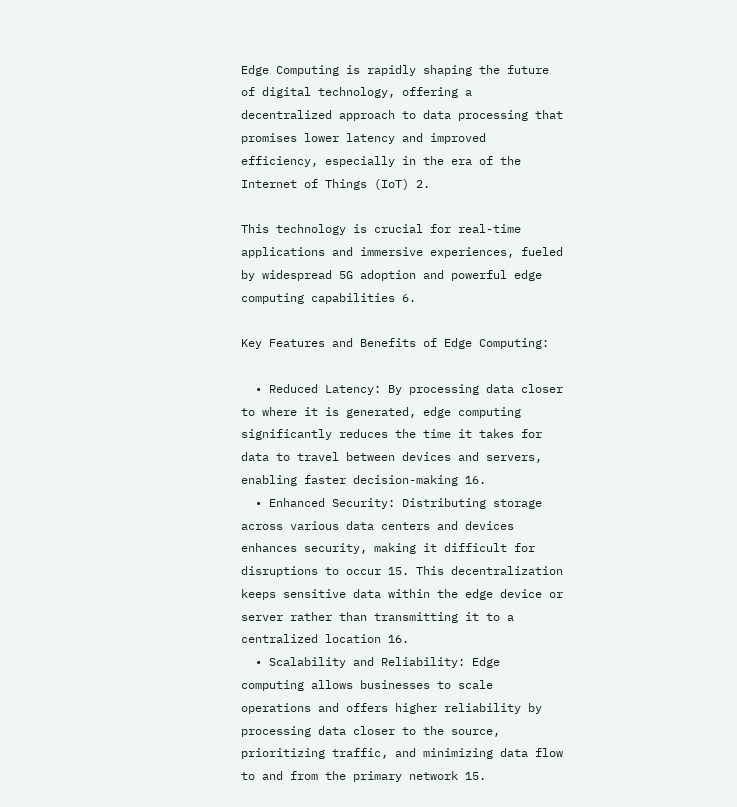Edge Computing is rapidly shaping the future of digital technology, offering a decentralized approach to data processing that promises lower latency and improved efficiency, especially in the era of the Internet of Things (IoT) 2.

This technology is crucial for real-time applications and immersive experiences, fueled by widespread 5G adoption and powerful edge computing capabilities 6.

Key Features and Benefits of Edge Computing:

  • Reduced Latency: By processing data closer to where it is generated, edge computing significantly reduces the time it takes for data to travel between devices and servers, enabling faster decision-making 16.
  • Enhanced Security: Distributing storage across various data centers and devices enhances security, making it difficult for disruptions to occur 15. This decentralization keeps sensitive data within the edge device or server rather than transmitting it to a centralized location 16.
  • Scalability and Reliability: Edge computing allows businesses to scale operations and offers higher reliability by processing data closer to the source, prioritizing traffic, and minimizing data flow to and from the primary network 15.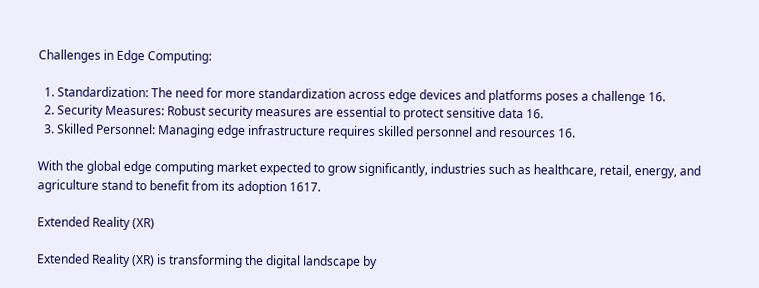Challenges in Edge Computing:

  1. Standardization: The need for more standardization across edge devices and platforms poses a challenge 16.
  2. Security Measures: Robust security measures are essential to protect sensitive data 16.
  3. Skilled Personnel: Managing edge infrastructure requires skilled personnel and resources 16.

With the global edge computing market expected to grow significantly, industries such as healthcare, retail, energy, and agriculture stand to benefit from its adoption 1617.

Extended Reality (XR)

Extended Reality (XR) is transforming the digital landscape by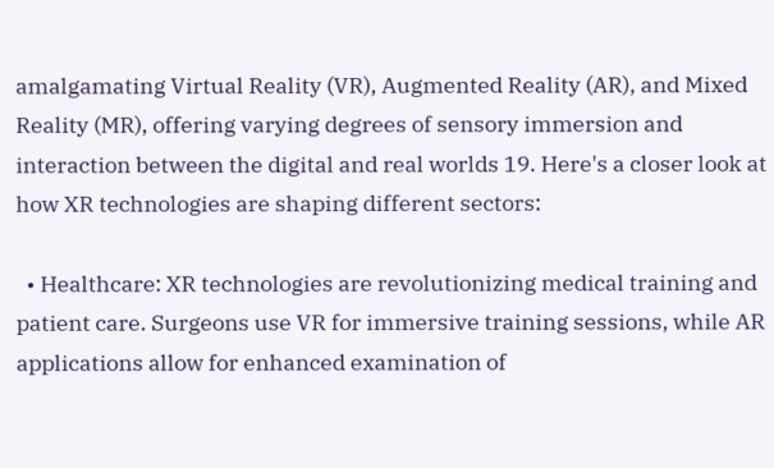amalgamating Virtual Reality (VR), Augmented Reality (AR), and Mixed Reality (MR), offering varying degrees of sensory immersion and interaction between the digital and real worlds 19. Here's a closer look at how XR technologies are shaping different sectors:

  • Healthcare: XR technologies are revolutionizing medical training and patient care. Surgeons use VR for immersive training sessions, while AR applications allow for enhanced examination of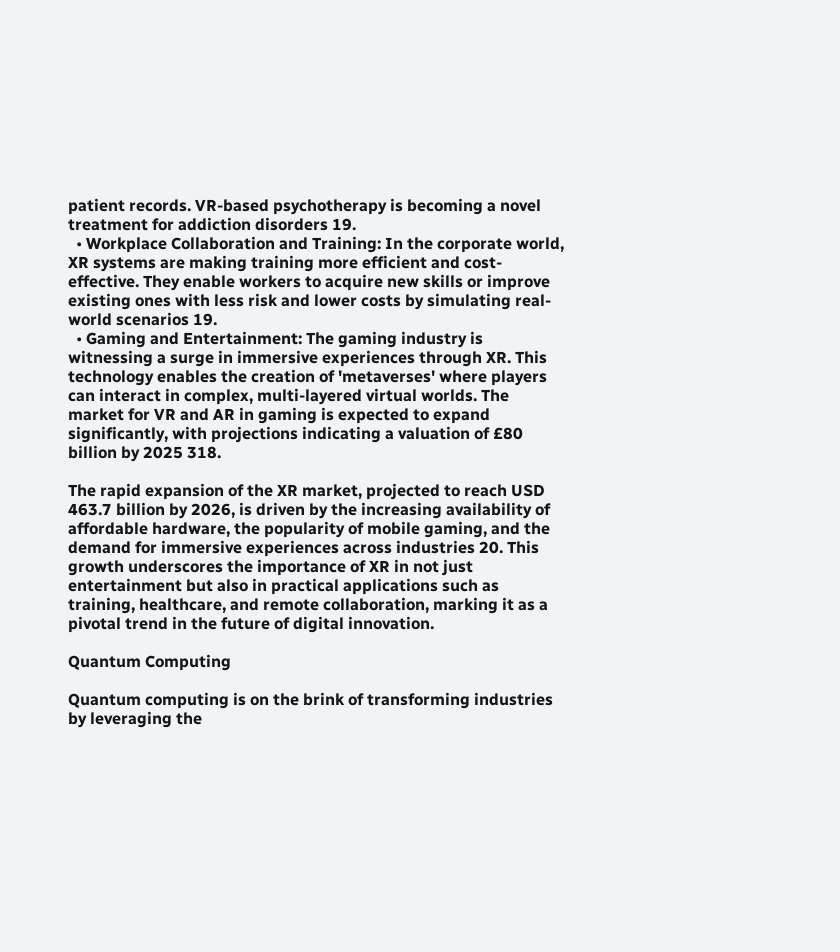patient records. VR-based psychotherapy is becoming a novel treatment for addiction disorders 19.
  • Workplace Collaboration and Training: In the corporate world, XR systems are making training more efficient and cost-effective. They enable workers to acquire new skills or improve existing ones with less risk and lower costs by simulating real-world scenarios 19.
  • Gaming and Entertainment: The gaming industry is witnessing a surge in immersive experiences through XR. This technology enables the creation of 'metaverses' where players can interact in complex, multi-layered virtual worlds. The market for VR and AR in gaming is expected to expand significantly, with projections indicating a valuation of £80 billion by 2025 318.

The rapid expansion of the XR market, projected to reach USD 463.7 billion by 2026, is driven by the increasing availability of affordable hardware, the popularity of mobile gaming, and the demand for immersive experiences across industries 20. This growth underscores the importance of XR in not just entertainment but also in practical applications such as training, healthcare, and remote collaboration, marking it as a pivotal trend in the future of digital innovation.

Quantum Computing

Quantum computing is on the brink of transforming industries by leveraging the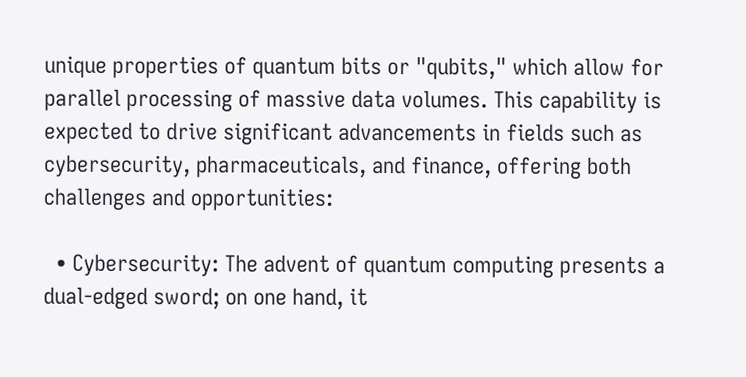unique properties of quantum bits or "qubits," which allow for parallel processing of massive data volumes. This capability is expected to drive significant advancements in fields such as cybersecurity, pharmaceuticals, and finance, offering both challenges and opportunities:

  • Cybersecurity: The advent of quantum computing presents a dual-edged sword; on one hand, it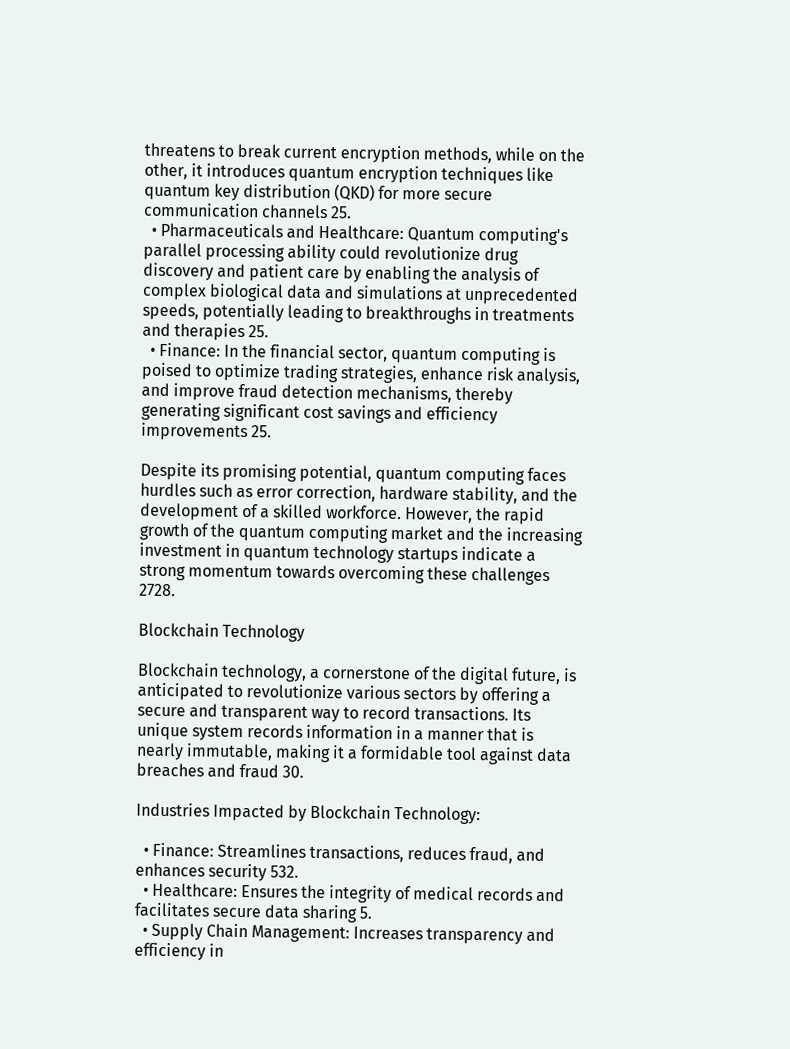threatens to break current encryption methods, while on the other, it introduces quantum encryption techniques like quantum key distribution (QKD) for more secure communication channels 25.
  • Pharmaceuticals and Healthcare: Quantum computing's parallel processing ability could revolutionize drug discovery and patient care by enabling the analysis of complex biological data and simulations at unprecedented speeds, potentially leading to breakthroughs in treatments and therapies 25.
  • Finance: In the financial sector, quantum computing is poised to optimize trading strategies, enhance risk analysis, and improve fraud detection mechanisms, thereby generating significant cost savings and efficiency improvements 25.

Despite its promising potential, quantum computing faces hurdles such as error correction, hardware stability, and the development of a skilled workforce. However, the rapid growth of the quantum computing market and the increasing investment in quantum technology startups indicate a strong momentum towards overcoming these challenges 2728.

Blockchain Technology

Blockchain technology, a cornerstone of the digital future, is anticipated to revolutionize various sectors by offering a secure and transparent way to record transactions. Its unique system records information in a manner that is nearly immutable, making it a formidable tool against data breaches and fraud 30.

Industries Impacted by Blockchain Technology:

  • Finance: Streamlines transactions, reduces fraud, and enhances security 532.
  • Healthcare: Ensures the integrity of medical records and facilitates secure data sharing 5.
  • Supply Chain Management: Increases transparency and efficiency in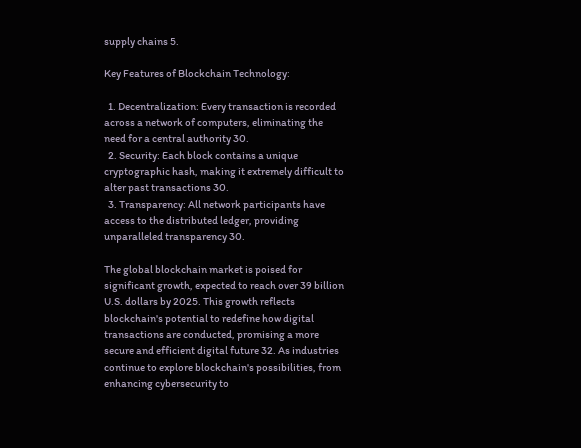supply chains 5.

Key Features of Blockchain Technology:

  1. Decentralization: Every transaction is recorded across a network of computers, eliminating the need for a central authority 30.
  2. Security: Each block contains a unique cryptographic hash, making it extremely difficult to alter past transactions 30.
  3. Transparency: All network participants have access to the distributed ledger, providing unparalleled transparency 30.

The global blockchain market is poised for significant growth, expected to reach over 39 billion U.S. dollars by 2025. This growth reflects blockchain's potential to redefine how digital transactions are conducted, promising a more secure and efficient digital future 32. As industries continue to explore blockchain's possibilities, from enhancing cybersecurity to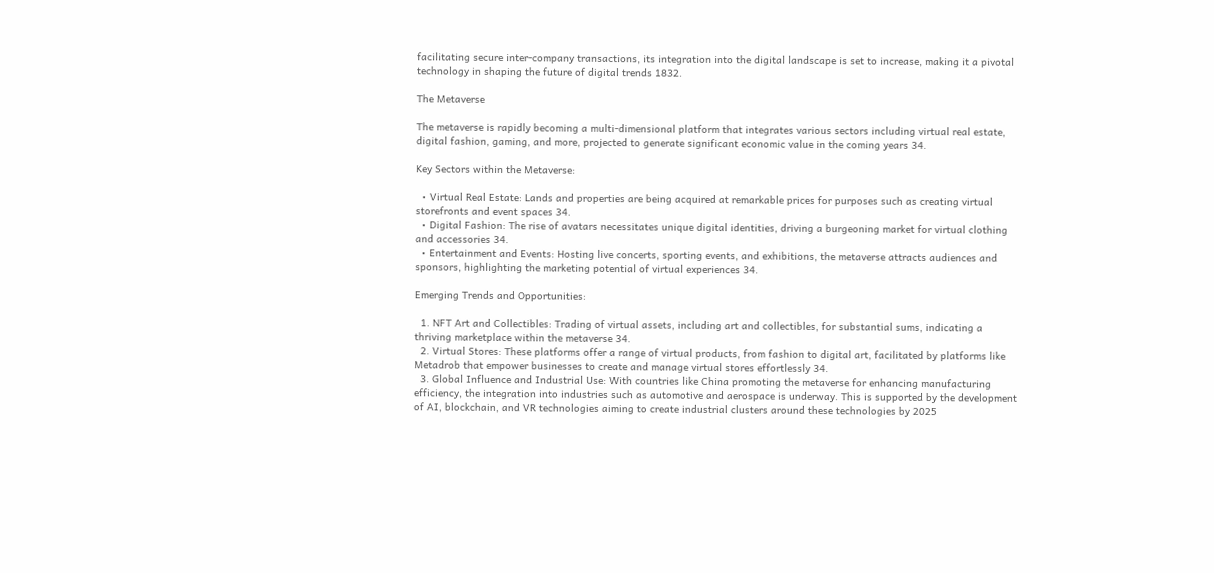facilitating secure inter-company transactions, its integration into the digital landscape is set to increase, making it a pivotal technology in shaping the future of digital trends 1832.

The Metaverse

The metaverse is rapidly becoming a multi-dimensional platform that integrates various sectors including virtual real estate, digital fashion, gaming, and more, projected to generate significant economic value in the coming years 34.

Key Sectors within the Metaverse:

  • Virtual Real Estate: Lands and properties are being acquired at remarkable prices for purposes such as creating virtual storefronts and event spaces 34.
  • Digital Fashion: The rise of avatars necessitates unique digital identities, driving a burgeoning market for virtual clothing and accessories 34.
  • Entertainment and Events: Hosting live concerts, sporting events, and exhibitions, the metaverse attracts audiences and sponsors, highlighting the marketing potential of virtual experiences 34.

Emerging Trends and Opportunities:

  1. NFT Art and Collectibles: Trading of virtual assets, including art and collectibles, for substantial sums, indicating a thriving marketplace within the metaverse 34.
  2. Virtual Stores: These platforms offer a range of virtual products, from fashion to digital art, facilitated by platforms like Metadrob that empower businesses to create and manage virtual stores effortlessly 34.
  3. Global Influence and Industrial Use: With countries like China promoting the metaverse for enhancing manufacturing efficiency, the integration into industries such as automotive and aerospace is underway. This is supported by the development of AI, blockchain, and VR technologies aiming to create industrial clusters around these technologies by 2025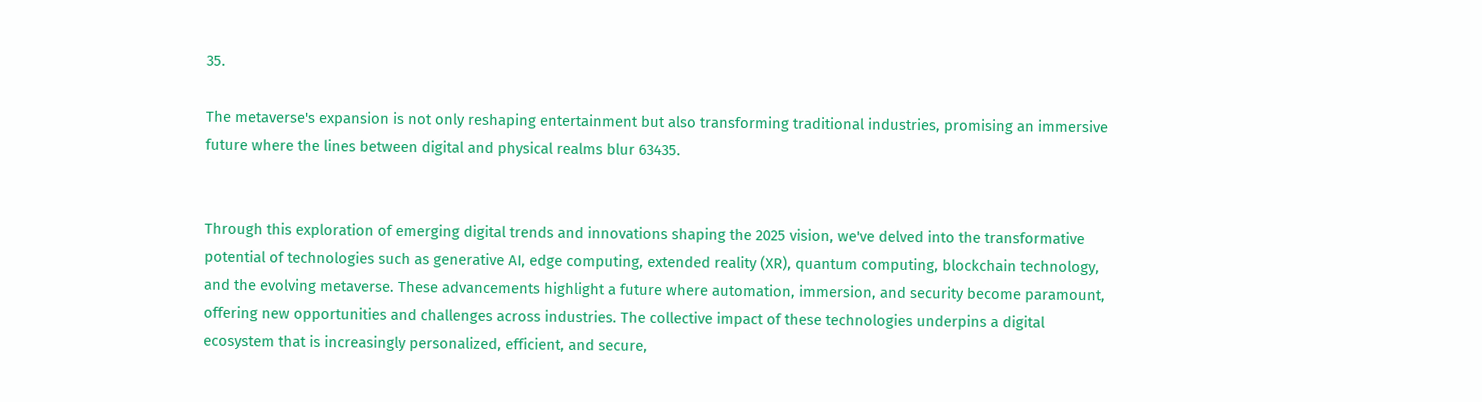35.

The metaverse's expansion is not only reshaping entertainment but also transforming traditional industries, promising an immersive future where the lines between digital and physical realms blur 63435.


Through this exploration of emerging digital trends and innovations shaping the 2025 vision, we've delved into the transformative potential of technologies such as generative AI, edge computing, extended reality (XR), quantum computing, blockchain technology, and the evolving metaverse. These advancements highlight a future where automation, immersion, and security become paramount, offering new opportunities and challenges across industries. The collective impact of these technologies underpins a digital ecosystem that is increasingly personalized, efficient, and secure,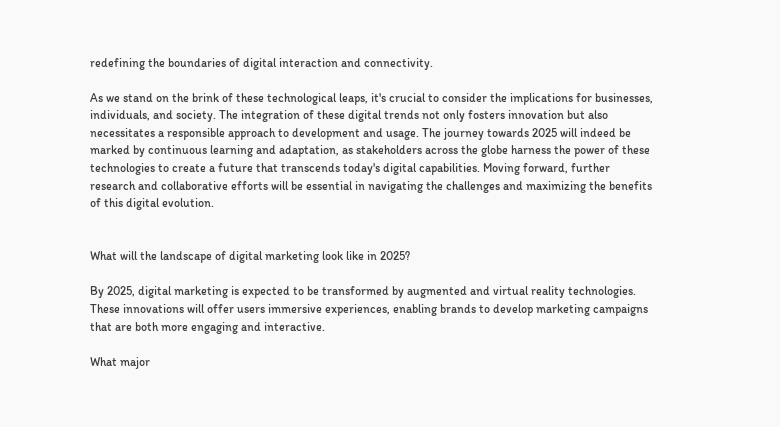redefining the boundaries of digital interaction and connectivity.

As we stand on the brink of these technological leaps, it's crucial to consider the implications for businesses, individuals, and society. The integration of these digital trends not only fosters innovation but also necessitates a responsible approach to development and usage. The journey towards 2025 will indeed be marked by continuous learning and adaptation, as stakeholders across the globe harness the power of these technologies to create a future that transcends today's digital capabilities. Moving forward, further research and collaborative efforts will be essential in navigating the challenges and maximizing the benefits of this digital evolution.


What will the landscape of digital marketing look like in 2025?

By 2025, digital marketing is expected to be transformed by augmented and virtual reality technologies. These innovations will offer users immersive experiences, enabling brands to develop marketing campaigns that are both more engaging and interactive.

What major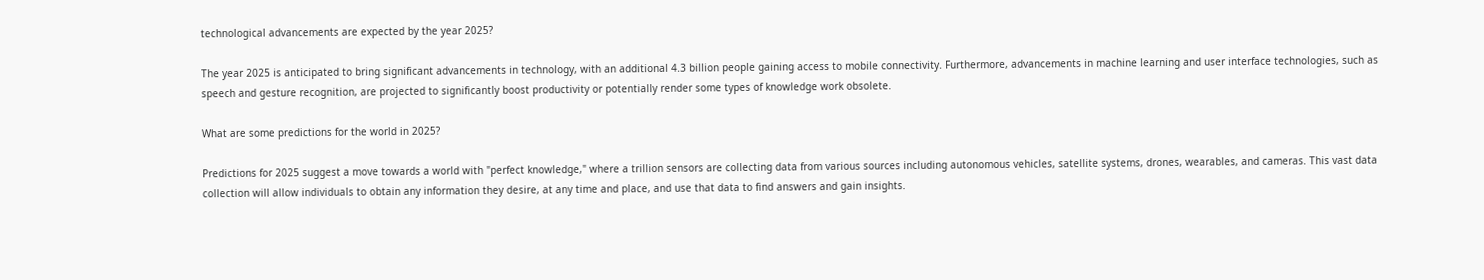technological advancements are expected by the year 2025?

The year 2025 is anticipated to bring significant advancements in technology, with an additional 4.3 billion people gaining access to mobile connectivity. Furthermore, advancements in machine learning and user interface technologies, such as speech and gesture recognition, are projected to significantly boost productivity or potentially render some types of knowledge work obsolete.

What are some predictions for the world in 2025?

Predictions for 2025 suggest a move towards a world with "perfect knowledge," where a trillion sensors are collecting data from various sources including autonomous vehicles, satellite systems, drones, wearables, and cameras. This vast data collection will allow individuals to obtain any information they desire, at any time and place, and use that data to find answers and gain insights.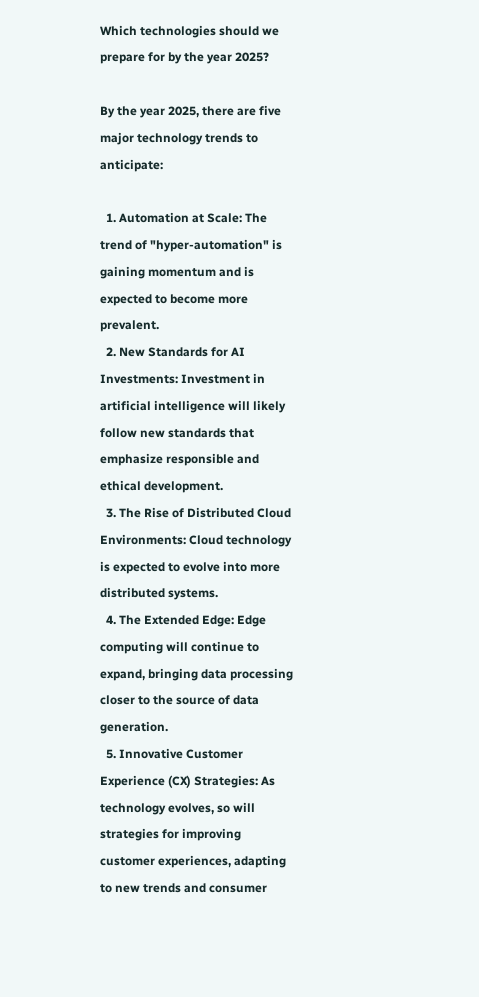Which technologies should we prepare for by the year 2025?

By the year 2025, there are five major technology trends to anticipate:

  1. Automation at Scale: The trend of "hyper-automation" is gaining momentum and is expected to become more prevalent.
  2. New Standards for AI Investments: Investment in artificial intelligence will likely follow new standards that emphasize responsible and ethical development.
  3. The Rise of Distributed Cloud Environments: Cloud technology is expected to evolve into more distributed systems.
  4. The Extended Edge: Edge computing will continue to expand, bringing data processing closer to the source of data generation.
  5. Innovative Customer Experience (CX) Strategies: As technology evolves, so will strategies for improving customer experiences, adapting to new trends and consumer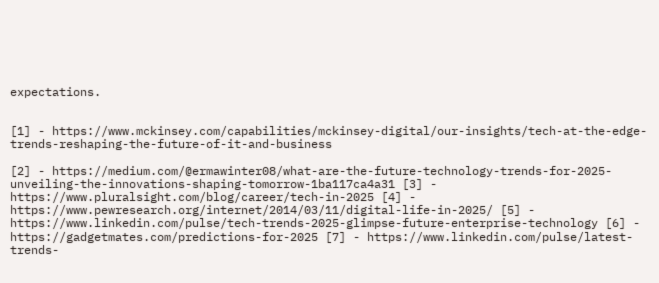expectations.


[1] - https://www.mckinsey.com/capabilities/mckinsey-digital/our-insights/tech-at-the-edge-trends-reshaping-the-future-of-it-and-business

[2] - https://medium.com/@ermawinter08/what-are-the-future-technology-trends-for-2025-unveiling-the-innovations-shaping-tomorrow-1ba117ca4a31 [3] - https://www.pluralsight.com/blog/career/tech-in-2025 [4] - https://www.pewresearch.org/internet/2014/03/11/digital-life-in-2025/ [5] - https://www.linkedin.com/pulse/tech-trends-2025-glimpse-future-enterprise-technology [6] - https://gadgetmates.com/predictions-for-2025 [7] - https://www.linkedin.com/pulse/latest-trends-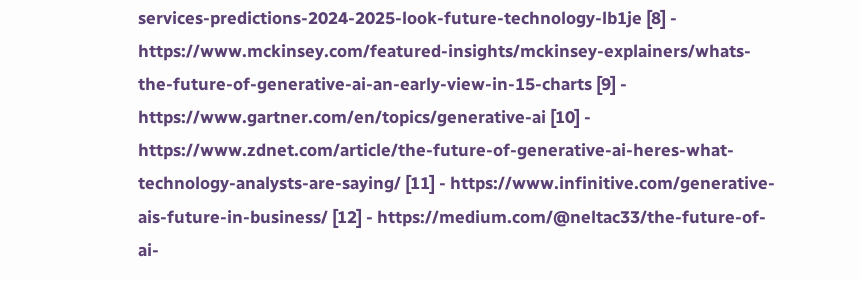services-predictions-2024-2025-look-future-technology-lb1je [8] - https://www.mckinsey.com/featured-insights/mckinsey-explainers/whats-the-future-of-generative-ai-an-early-view-in-15-charts [9] - https://www.gartner.com/en/topics/generative-ai [10] - https://www.zdnet.com/article/the-future-of-generative-ai-heres-what-technology-analysts-are-saying/ [11] - https://www.infinitive.com/generative-ais-future-in-business/ [12] - https://medium.com/@neltac33/the-future-of-ai-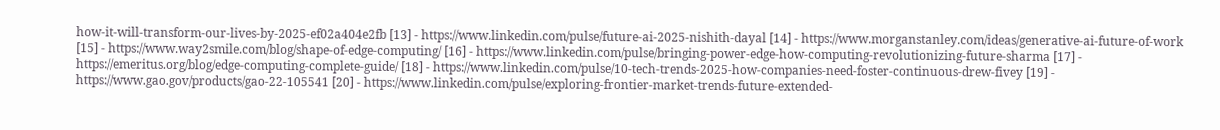how-it-will-transform-our-lives-by-2025-ef02a404e2fb [13] - https://www.linkedin.com/pulse/future-ai-2025-nishith-dayal [14] - https://www.morganstanley.com/ideas/generative-ai-future-of-work [15] - https://www.way2smile.com/blog/shape-of-edge-computing/ [16] - https://www.linkedin.com/pulse/bringing-power-edge-how-computing-revolutionizing-future-sharma [17] - https://emeritus.org/blog/edge-computing-complete-guide/ [18] - https://www.linkedin.com/pulse/10-tech-trends-2025-how-companies-need-foster-continuous-drew-fivey [19] - https://www.gao.gov/products/gao-22-105541 [20] - https://www.linkedin.com/pulse/exploring-frontier-market-trends-future-extended-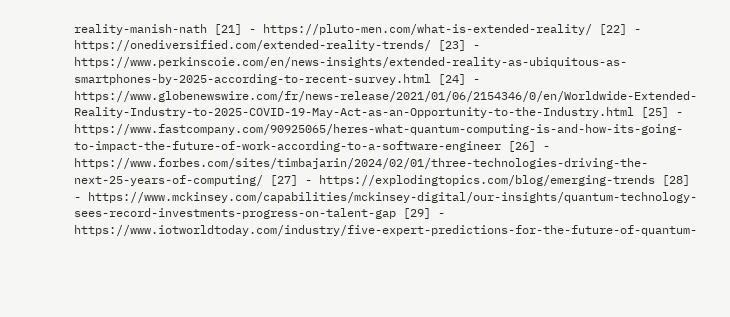reality-manish-nath [21] - https://pluto-men.com/what-is-extended-reality/ [22] - https://onediversified.com/extended-reality-trends/ [23] - https://www.perkinscoie.com/en/news-insights/extended-reality-as-ubiquitous-as-smartphones-by-2025-according-to-recent-survey.html [24] - https://www.globenewswire.com/fr/news-release/2021/01/06/2154346/0/en/Worldwide-Extended-Reality-Industry-to-2025-COVID-19-May-Act-as-an-Opportunity-to-the-Industry.html [25] - https://www.fastcompany.com/90925065/heres-what-quantum-computing-is-and-how-its-going-to-impact-the-future-of-work-according-to-a-software-engineer [26] - https://www.forbes.com/sites/timbajarin/2024/02/01/three-technologies-driving-the-next-25-years-of-computing/ [27] - https://explodingtopics.com/blog/emerging-trends [28] - https://www.mckinsey.com/capabilities/mckinsey-digital/our-insights/quantum-technology-sees-record-investments-progress-on-talent-gap [29] - https://www.iotworldtoday.com/industry/five-expert-predictions-for-the-future-of-quantum-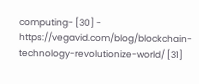computing- [30] - https://vegavid.com/blog/blockchain-technology-revolutionize-world/ [31]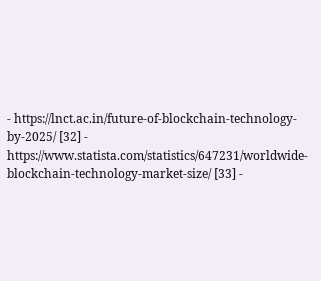- https://lnct.ac.in/future-of-blockchain-technology-by-2025/ [32] - https://www.statista.com/statistics/647231/worldwide-blockchain-technology-market-size/ [33] -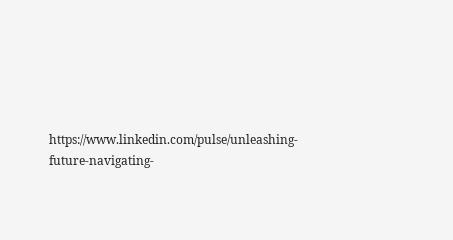https://www.linkedin.com/pulse/unleashing-future-navigating-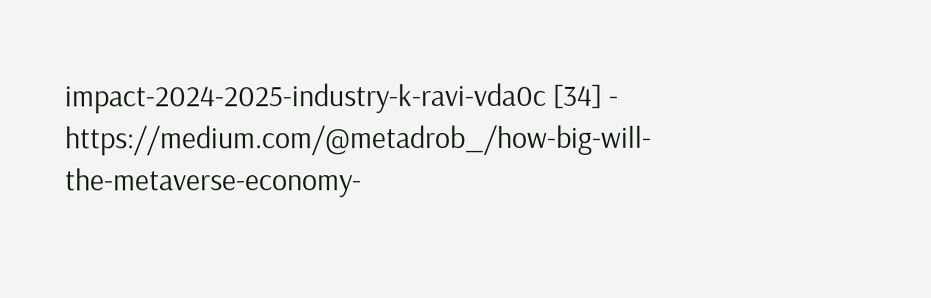impact-2024-2025-industry-k-ravi-vda0c [34] - https://medium.com/@metadrob_/how-big-will-the-metaverse-economy-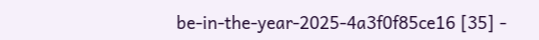be-in-the-year-2025-4a3f0f85ce16 [35] -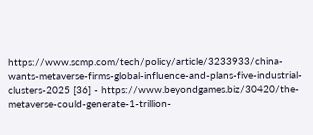https://www.scmp.com/tech/policy/article/3233933/china-wants-metaverse-firms-global-influence-and-plans-five-industrial-clusters-2025 [36] - https://www.beyondgames.biz/30420/the-metaverse-could-generate-1-trillion-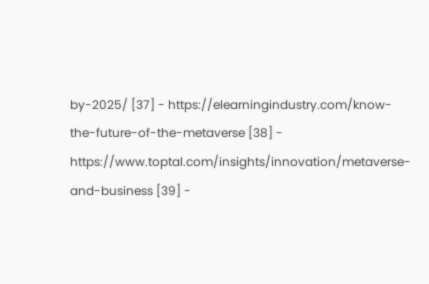by-2025/ [37] - https://elearningindustry.com/know-the-future-of-the-metaverse [38] - https://www.toptal.com/insights/innovation/metaverse-and-business [39] -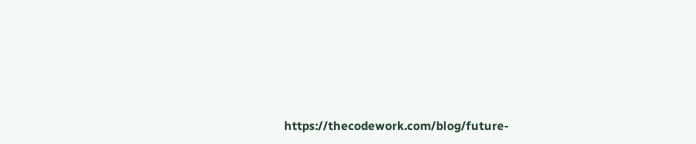https://thecodework.com/blog/future-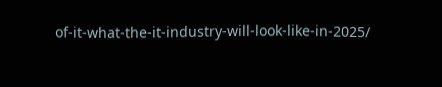of-it-what-the-it-industry-will-look-like-in-2025/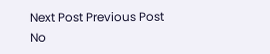Next Post Previous Post
No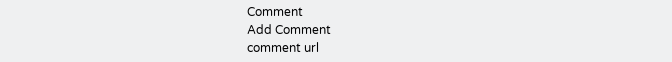Comment
Add Comment
comment url